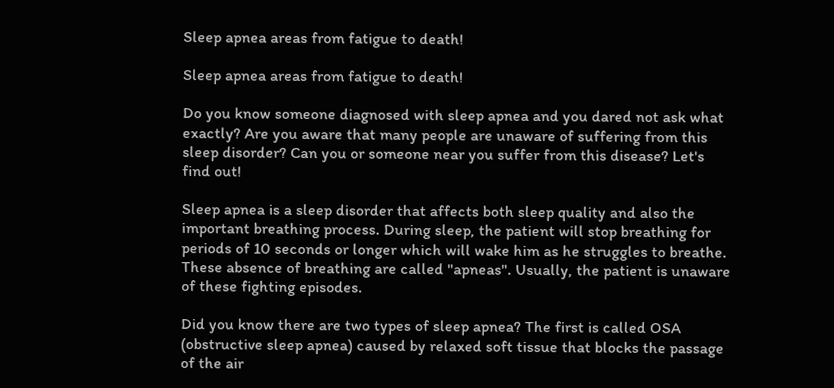Sleep apnea areas from fatigue to death!

Sleep apnea areas from fatigue to death!

Do you know someone diagnosed with sleep apnea and you dared not ask what exactly? Are you aware that many people are unaware of suffering from this sleep disorder? Can you or someone near you suffer from this disease? Let's find out!

Sleep apnea is a sleep disorder that affects both sleep quality and also the important breathing process. During sleep, the patient will stop breathing for periods of 10 seconds or longer which will wake him as he struggles to breathe. These absence of breathing are called "apneas". Usually, the patient is unaware of these fighting episodes.

Did you know there are two types of sleep apnea? The first is called OSA (obstructive sleep apnea) caused by relaxed soft tissue that blocks the passage of the air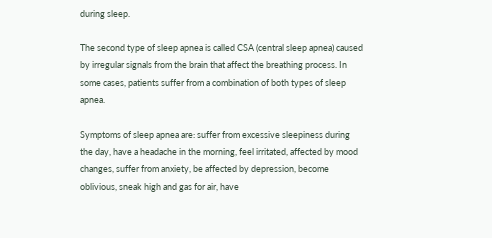during sleep.

The second type of sleep apnea is called CSA (central sleep apnea) caused by irregular signals from the brain that affect the breathing process. In some cases, patients suffer from a combination of both types of sleep apnea.

Symptoms of sleep apnea are: suffer from excessive sleepiness during the day, have a headache in the morning, feel irritated, affected by mood changes, suffer from anxiety, be affected by depression, become oblivious, sneak high and gas for air, have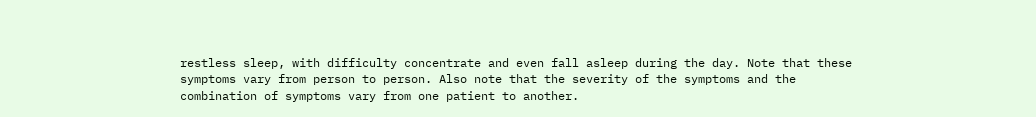restless sleep, with difficulty concentrate and even fall asleep during the day. Note that these symptoms vary from person to person. Also note that the severity of the symptoms and the combination of symptoms vary from one patient to another.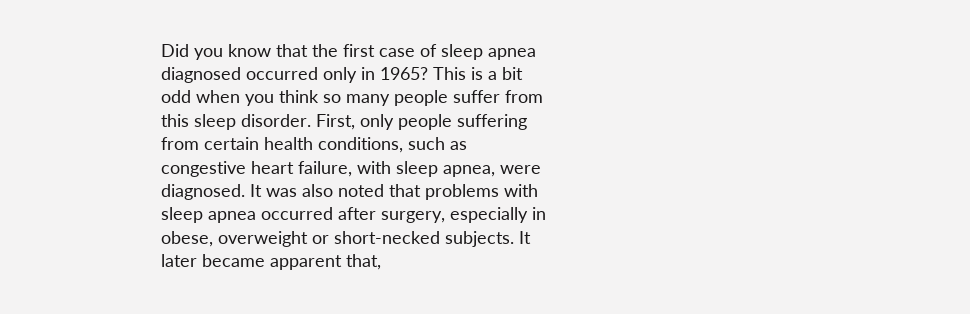Did you know that the first case of sleep apnea diagnosed occurred only in 1965? This is a bit odd when you think so many people suffer from this sleep disorder. First, only people suffering from certain health conditions, such as congestive heart failure, with sleep apnea, were diagnosed. It was also noted that problems with sleep apnea occurred after surgery, especially in obese, overweight or short-necked subjects. It later became apparent that,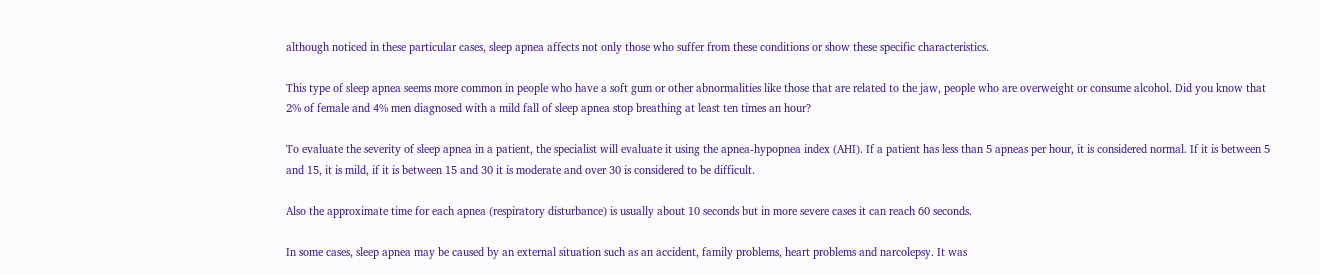although noticed in these particular cases, sleep apnea affects not only those who suffer from these conditions or show these specific characteristics.

This type of sleep apnea seems more common in people who have a soft gum or other abnormalities like those that are related to the jaw, people who are overweight or consume alcohol. Did you know that 2% of female and 4% men diagnosed with a mild fall of sleep apnea stop breathing at least ten times an hour?

To evaluate the severity of sleep apnea in a patient, the specialist will evaluate it using the apnea-hypopnea index (AHI). If a patient has less than 5 apneas per hour, it is considered normal. If it is between 5 and 15, it is mild, if it is between 15 and 30 it is moderate and over 30 is considered to be difficult.

Also the approximate time for each apnea (respiratory disturbance) is usually about 10 seconds but in more severe cases it can reach 60 seconds.

In some cases, sleep apnea may be caused by an external situation such as an accident, family problems, heart problems and narcolepsy. It was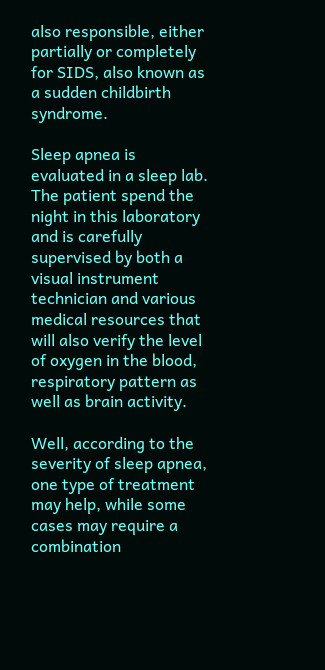also responsible, either partially or completely for SIDS, also known as a sudden childbirth syndrome.

Sleep apnea is evaluated in a sleep lab. The patient spend the night in this laboratory and is carefully supervised by both a visual instrument technician and various medical resources that will also verify the level of oxygen in the blood, respiratory pattern as well as brain activity.

Well, according to the severity of sleep apnea, one type of treatment may help, while some cases may require a combination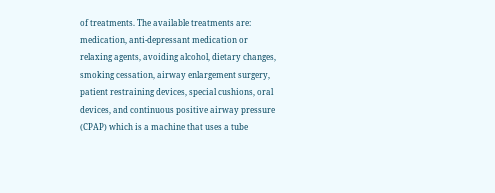of treatments. The available treatments are: medication, anti-depressant medication or relaxing agents, avoiding alcohol, dietary changes, smoking cessation, airway enlargement surgery, patient restraining devices, special cushions, oral devices, and continuous positive airway pressure (CPAP) which is a machine that uses a tube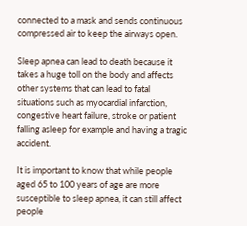connected to a mask and sends continuous compressed air to keep the airways open.

Sleep apnea can lead to death because it takes a huge toll on the body and affects other systems that can lead to fatal situations such as myocardial infarction, congestive heart failure, stroke or patient falling asleep for example and having a tragic accident.

It is important to know that while people aged 65 to 100 years of age are more susceptible to sleep apnea, it can still affect people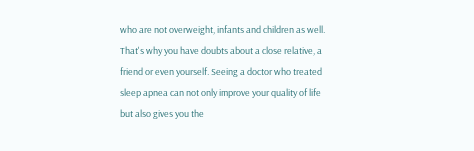who are not overweight, infants and children as well. That's why you have doubts about a close relative, a friend or even yourself. Seeing a doctor who treated sleep apnea can not only improve your quality of life but also gives you the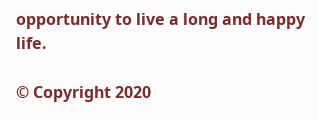opportunity to live a long and happy life.

© Copyright 2020